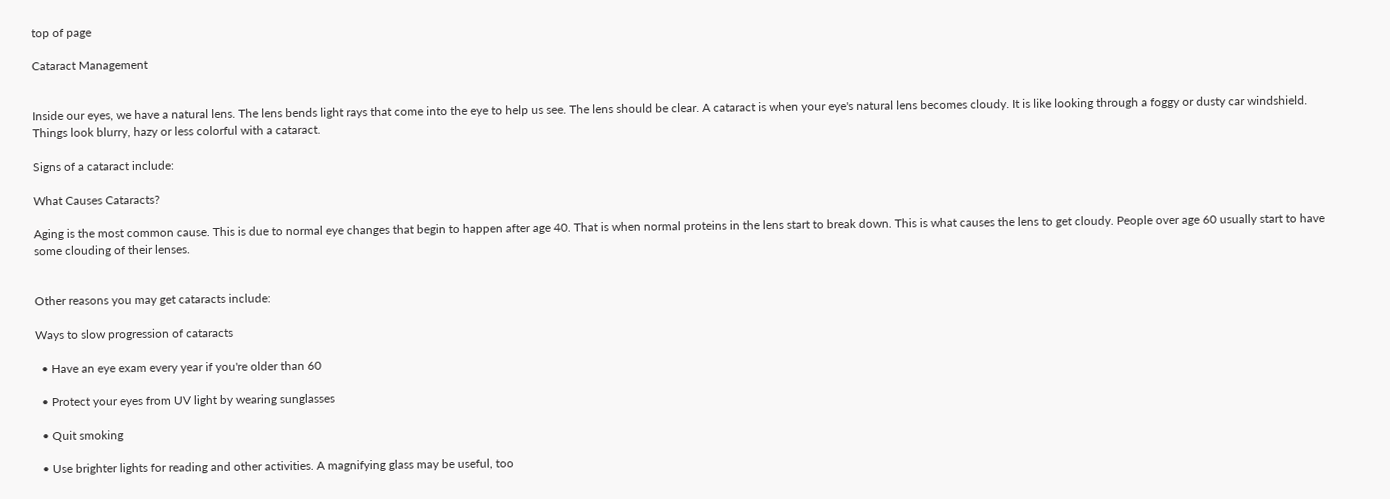top of page

Cataract Management


Inside our eyes, we have a natural lens. The lens bends light rays that come into the eye to help us see. The lens should be clear. A cataract is when your eye's natural lens becomes cloudy. It is like looking through a foggy or dusty car windshield. Things look blurry, hazy or less colorful with a cataract.

Signs of a cataract include:

What Causes Cataracts?

Aging is the most common cause. This is due to normal eye changes that begin to happen after age 40. That is when normal proteins in the lens start to break down. This is what causes the lens to get cloudy. People over age 60 usually start to have some clouding of their lenses.


Other reasons you may get cataracts include:

Ways to slow progression of cataracts

  • Have an eye exam every year if you're older than 60

  • Protect your eyes from UV light by wearing sunglasses

  • Quit smoking

  • Use brighter lights for reading and other activities. A magnifying glass may be useful, too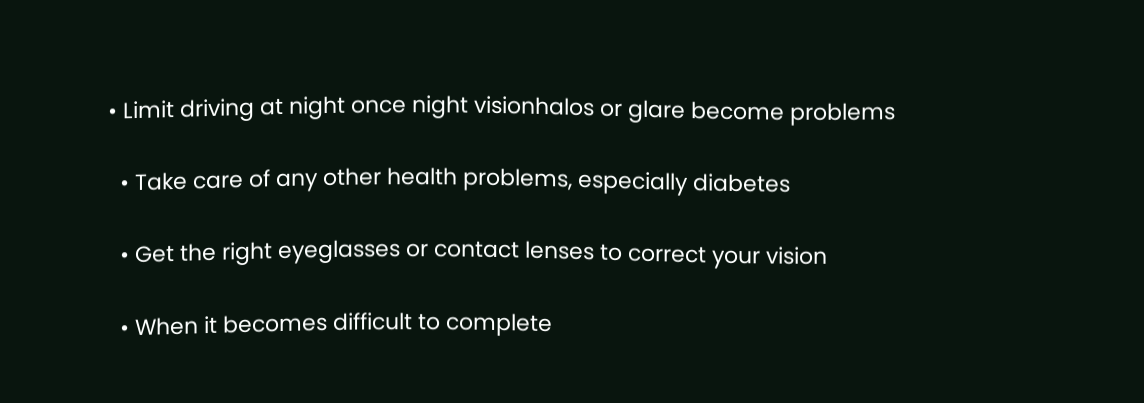• Limit driving at night once night visionhalos or glare become problems

  • Take care of any other health problems, especially diabetes

  • Get the right eyeglasses or contact lenses to correct your vision

  • When it becomes difficult to complete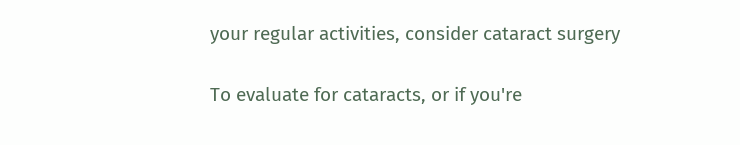your regular activities, consider cataract surgery

To evaluate for cataracts, or if you're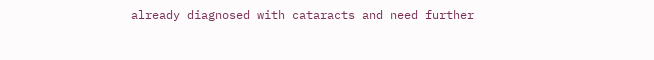already diagnosed with cataracts and need further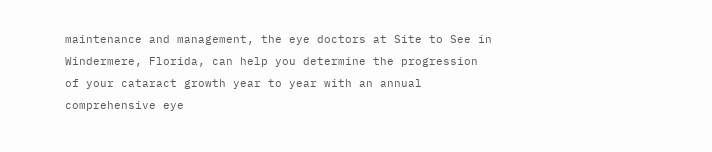maintenance and management, the eye doctors at Site to See in Windermere, Florida, can help you determine the progression of your cataract growth year to year with an annual comprehensive eye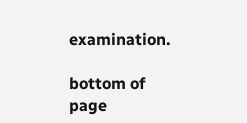examination.

bottom of page